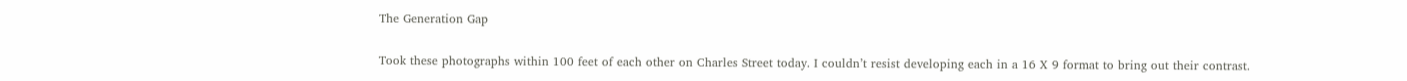The Generation Gap


Took these photographs within 100 feet of each other on Charles Street today. I couldn’t resist developing each in a 16 X 9 format to bring out their contrast.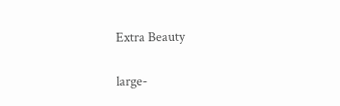Extra Beauty

large-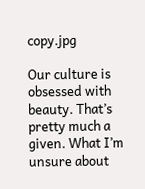copy.jpg

Our culture is obsessed with beauty. That’s pretty much a given. What I’m unsure about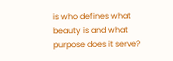is who defines what beauty is and what purpose does it serve?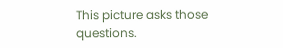This picture asks those questions.